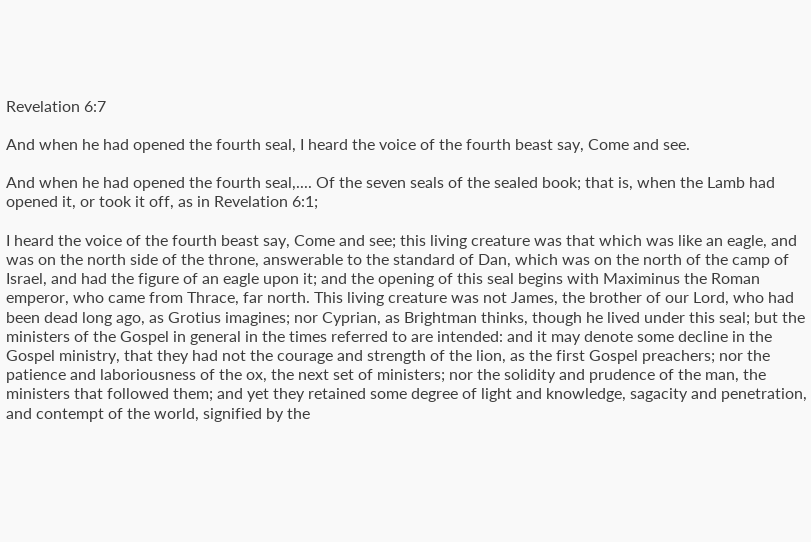Revelation 6:7

And when he had opened the fourth seal, I heard the voice of the fourth beast say, Come and see.

And when he had opened the fourth seal,.... Of the seven seals of the sealed book; that is, when the Lamb had opened it, or took it off, as in Revelation 6:1;

I heard the voice of the fourth beast say, Come and see; this living creature was that which was like an eagle, and was on the north side of the throne, answerable to the standard of Dan, which was on the north of the camp of Israel, and had the figure of an eagle upon it; and the opening of this seal begins with Maximinus the Roman emperor, who came from Thrace, far north. This living creature was not James, the brother of our Lord, who had been dead long ago, as Grotius imagines; nor Cyprian, as Brightman thinks, though he lived under this seal; but the ministers of the Gospel in general in the times referred to are intended: and it may denote some decline in the Gospel ministry, that they had not the courage and strength of the lion, as the first Gospel preachers; nor the patience and laboriousness of the ox, the next set of ministers; nor the solidity and prudence of the man, the ministers that followed them; and yet they retained some degree of light and knowledge, sagacity and penetration, and contempt of the world, signified by the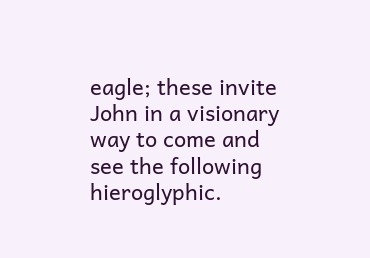eagle; these invite John in a visionary way to come and see the following hieroglyphic.